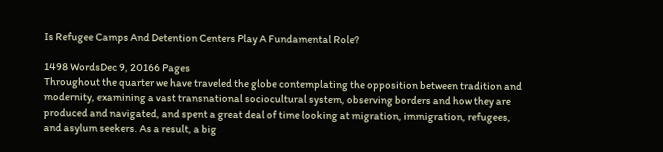Is Refugee Camps And Detention Centers Play A Fundamental Role?

1498 WordsDec 9, 20166 Pages
Throughout the quarter we have traveled the globe contemplating the opposition between tradition and modernity, examining a vast transnational sociocultural system, observing borders and how they are produced and navigated, and spent a great deal of time looking at migration, immigration, refugees, and asylum seekers. As a result, a big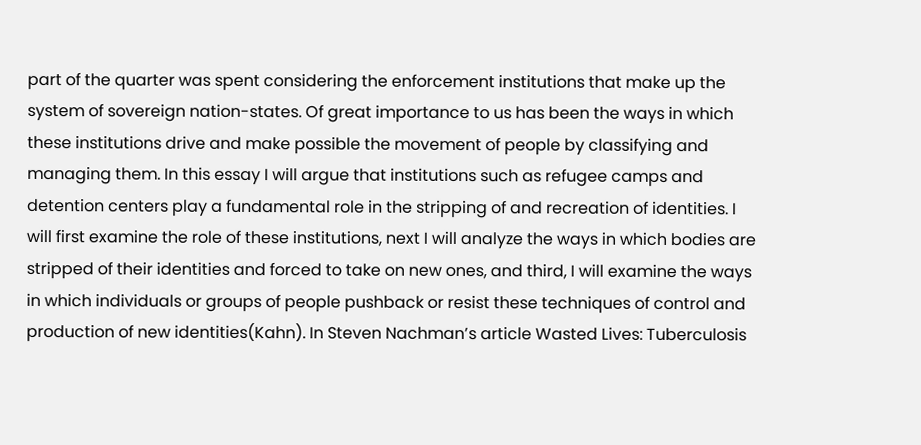part of the quarter was spent considering the enforcement institutions that make up the system of sovereign nation-states. Of great importance to us has been the ways in which these institutions drive and make possible the movement of people by classifying and managing them. In this essay I will argue that institutions such as refugee camps and detention centers play a fundamental role in the stripping of and recreation of identities. I will first examine the role of these institutions, next I will analyze the ways in which bodies are stripped of their identities and forced to take on new ones, and third, I will examine the ways in which individuals or groups of people pushback or resist these techniques of control and production of new identities(Kahn). In Steven Nachman’s article Wasted Lives: Tuberculosis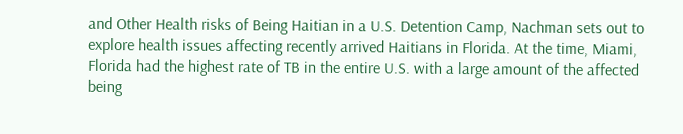and Other Health risks of Being Haitian in a U.S. Detention Camp, Nachman sets out to explore health issues affecting recently arrived Haitians in Florida. At the time, Miami, Florida had the highest rate of TB in the entire U.S. with a large amount of the affected being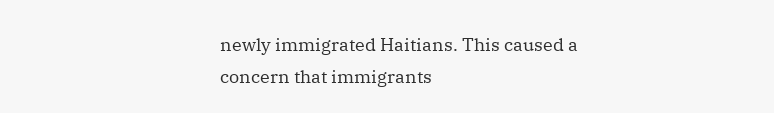newly immigrated Haitians. This caused a concern that immigrants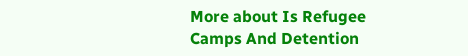More about Is Refugee Camps And Detention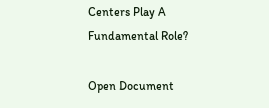Centers Play A Fundamental Role?

Open Document